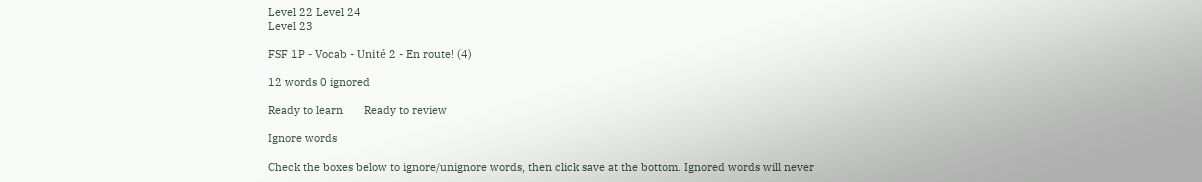Level 22 Level 24
Level 23

FSF 1P - Vocab - Unité 2 - En route! (4)

12 words 0 ignored

Ready to learn       Ready to review

Ignore words

Check the boxes below to ignore/unignore words, then click save at the bottom. Ignored words will never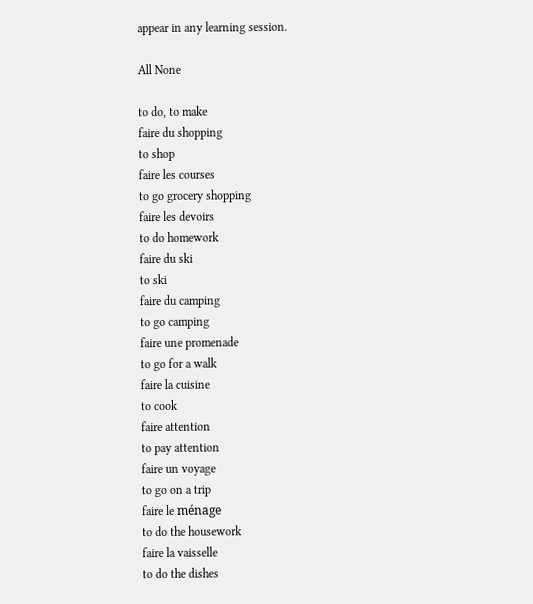appear in any learning session.

All None

to do, to make
faire du shopping
to shop
faire les courses
to go grocery shopping
faire les devoirs
to do homework
faire du ski
to ski
faire du camping
to go camping
faire une promenade
to go for a walk
faire la cuisine
to cook
faire attention
to pay attention
faire un voyage
to go on a trip
faire le ménage
to do the housework
faire la vaisselle
to do the dishes